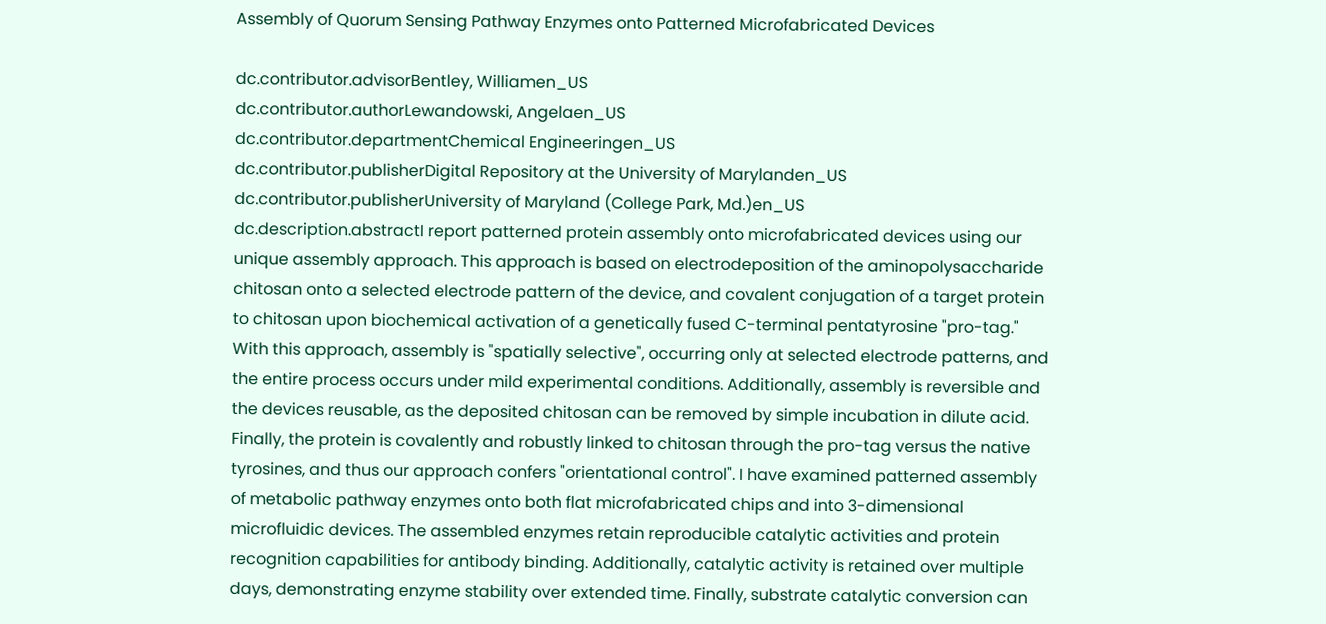Assembly of Quorum Sensing Pathway Enzymes onto Patterned Microfabricated Devices

dc.contributor.advisorBentley, Williamen_US
dc.contributor.authorLewandowski, Angelaen_US
dc.contributor.departmentChemical Engineeringen_US
dc.contributor.publisherDigital Repository at the University of Marylanden_US
dc.contributor.publisherUniversity of Maryland (College Park, Md.)en_US
dc.description.abstractI report patterned protein assembly onto microfabricated devices using our unique assembly approach. This approach is based on electrodeposition of the aminopolysaccharide chitosan onto a selected electrode pattern of the device, and covalent conjugation of a target protein to chitosan upon biochemical activation of a genetically fused C-terminal pentatyrosine "pro-tag." With this approach, assembly is "spatially selective", occurring only at selected electrode patterns, and the entire process occurs under mild experimental conditions. Additionally, assembly is reversible and the devices reusable, as the deposited chitosan can be removed by simple incubation in dilute acid. Finally, the protein is covalently and robustly linked to chitosan through the pro-tag versus the native tyrosines, and thus our approach confers "orientational control". I have examined patterned assembly of metabolic pathway enzymes onto both flat microfabricated chips and into 3-dimensional microfluidic devices. The assembled enzymes retain reproducible catalytic activities and protein recognition capabilities for antibody binding. Additionally, catalytic activity is retained over multiple days, demonstrating enzyme stability over extended time. Finally, substrate catalytic conversion can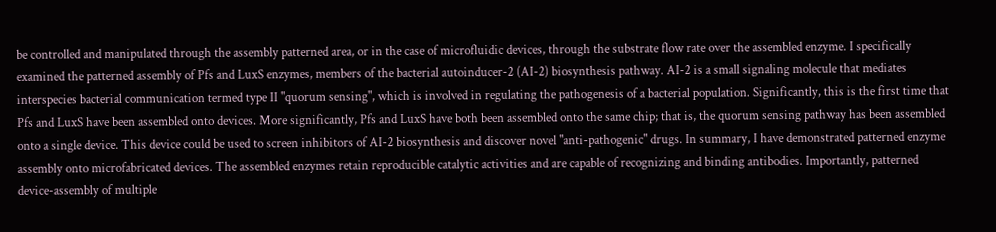be controlled and manipulated through the assembly patterned area, or in the case of microfluidic devices, through the substrate flow rate over the assembled enzyme. I specifically examined the patterned assembly of Pfs and LuxS enzymes, members of the bacterial autoinducer-2 (AI-2) biosynthesis pathway. AI-2 is a small signaling molecule that mediates interspecies bacterial communication termed type II "quorum sensing", which is involved in regulating the pathogenesis of a bacterial population. Significantly, this is the first time that Pfs and LuxS have been assembled onto devices. More significantly, Pfs and LuxS have both been assembled onto the same chip; that is, the quorum sensing pathway has been assembled onto a single device. This device could be used to screen inhibitors of AI-2 biosynthesis and discover novel "anti-pathogenic" drugs. In summary, I have demonstrated patterned enzyme assembly onto microfabricated devices. The assembled enzymes retain reproducible catalytic activities and are capable of recognizing and binding antibodies. Importantly, patterned device-assembly of multiple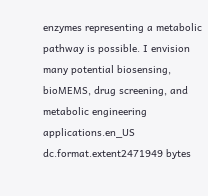enzymes representing a metabolic pathway is possible. I envision many potential biosensing, bioMEMS, drug screening, and metabolic engineering applications.en_US
dc.format.extent2471949 bytes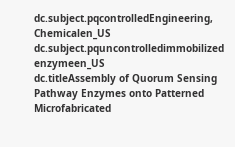dc.subject.pqcontrolledEngineering, Chemicalen_US
dc.subject.pquncontrolledimmobilized enzymeen_US
dc.titleAssembly of Quorum Sensing Pathway Enzymes onto Patterned Microfabricated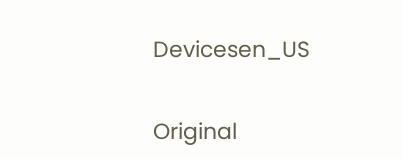Devicesen_US


Original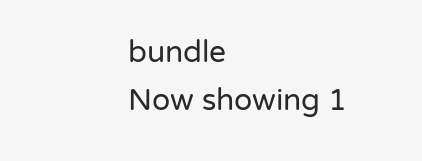bundle
Now showing 1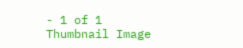- 1 of 1
Thumbnail Image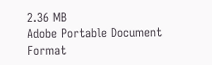2.36 MB
Adobe Portable Document Format